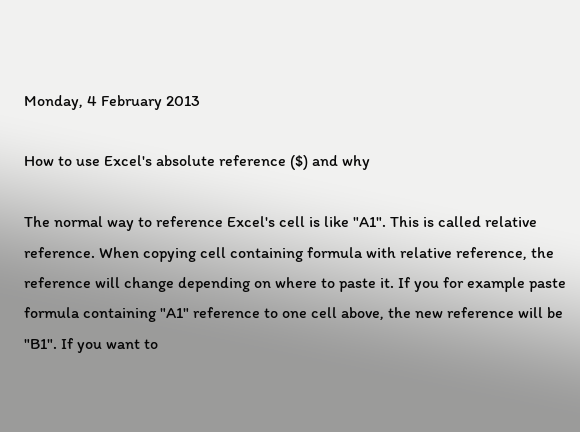Monday, 4 February 2013

How to use Excel's absolute reference ($) and why

The normal way to reference Excel's cell is like "A1". This is called relative reference. When copying cell containing formula with relative reference, the reference will change depending on where to paste it. If you for example paste formula containing "A1" reference to one cell above, the new reference will be "B1". If you want to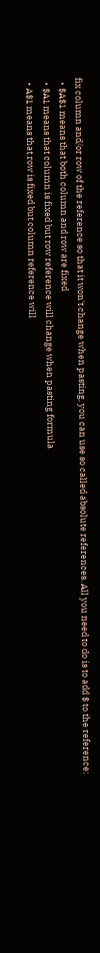fix column and/or row of the reference so that it won't change when pasting, you can use so called absolute references. All you need to do is to add $ to the reference:
  • $A$1 means that both column and row are fixed
  • $A1 means that column is fixed but row reference will change when pasting formula
  • A$1 means that row is fixed but column reference will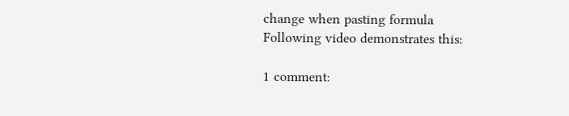change when pasting formula
Following video demonstrates this:

1 comment: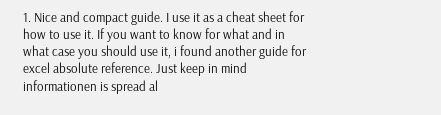1. Nice and compact guide. I use it as a cheat sheet for how to use it. If you want to know for what and in what case you should use it, i found another guide for excel absolute reference. Just keep in mind informationen is spread al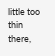little too thin there,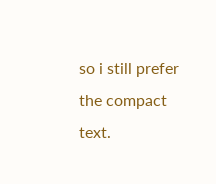so i still prefer the compact text.